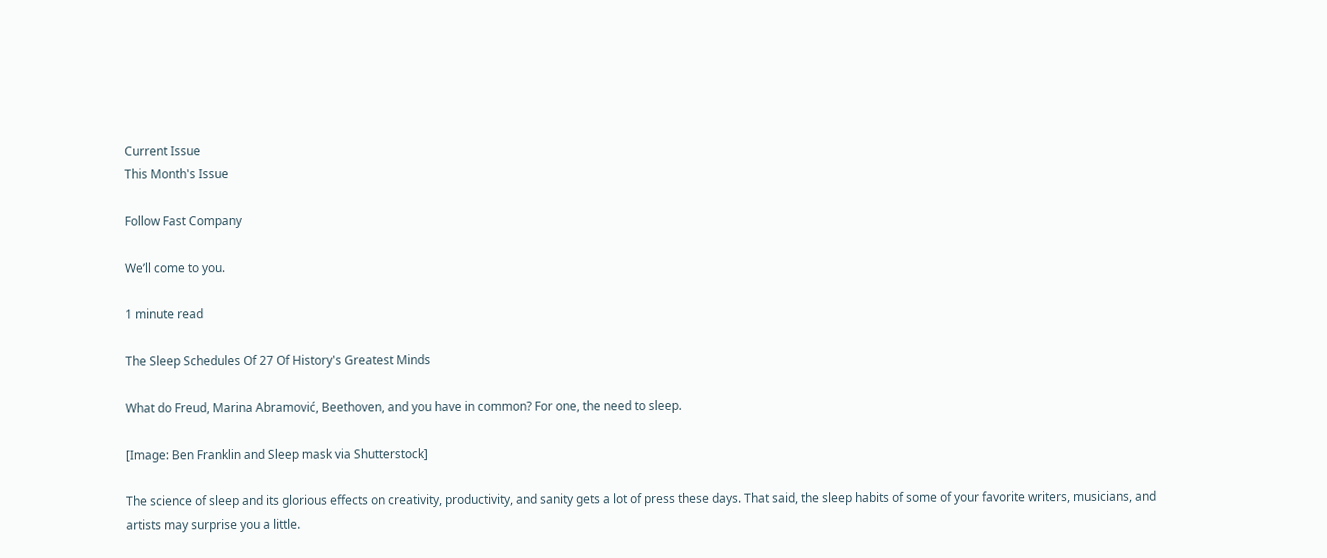Current Issue
This Month's Issue

Follow Fast Company

We’ll come to you.

1 minute read

The Sleep Schedules Of 27 Of History's Greatest Minds

What do Freud, Marina Abramović, Beethoven, and you have in common? For one, the need to sleep.

[Image: Ben Franklin and Sleep mask via Shutterstock]

The science of sleep and its glorious effects on creativity, productivity, and sanity gets a lot of press these days. That said, the sleep habits of some of your favorite writers, musicians, and artists may surprise you a little.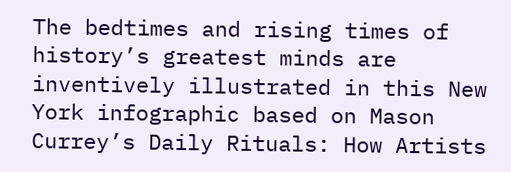The bedtimes and rising times of history’s greatest minds are inventively illustrated in this New York infographic based on Mason Currey’s Daily Rituals: How Artists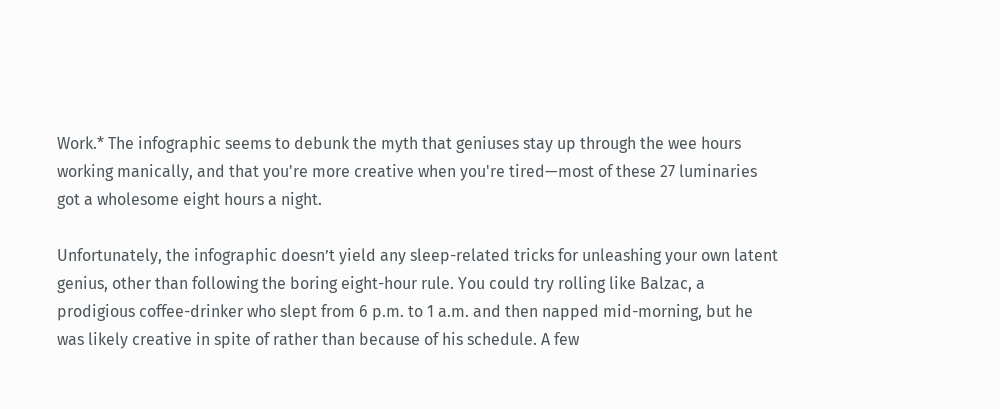Work.* The infographic seems to debunk the myth that geniuses stay up through the wee hours working manically, and that you're more creative when you're tired—most of these 27 luminaries got a wholesome eight hours a night.

Unfortunately, the infographic doesn’t yield any sleep-related tricks for unleashing your own latent genius, other than following the boring eight-hour rule. You could try rolling like Balzac, a prodigious coffee-drinker who slept from 6 p.m. to 1 a.m. and then napped mid-morning, but he was likely creative in spite of rather than because of his schedule. A few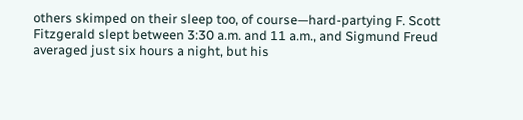others skimped on their sleep too, of course—hard-partying F. Scott Fitzgerald slept between 3:30 a.m. and 11 a.m., and Sigmund Freud averaged just six hours a night, but his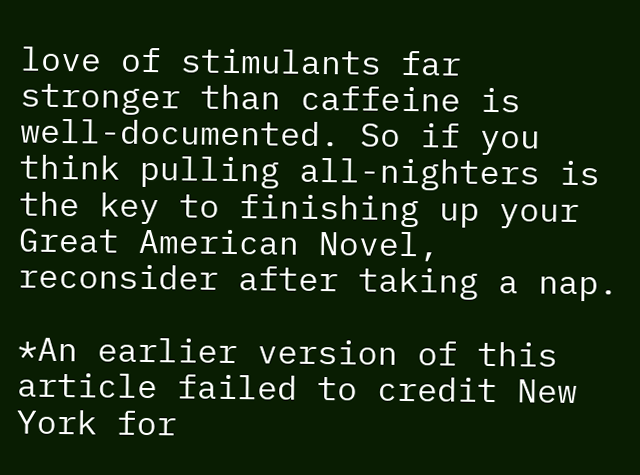love of stimulants far stronger than caffeine is well-documented. So if you think pulling all-nighters is the key to finishing up your Great American Novel, reconsider after taking a nap.

*An earlier version of this article failed to credit New York for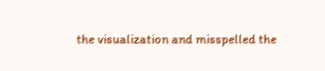the visualization and misspelled the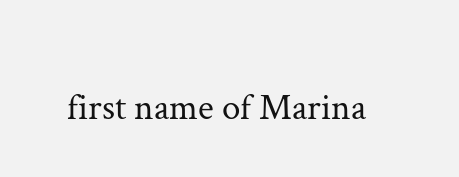first name of Marina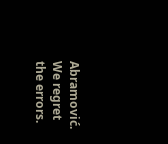Abramović. We regret the errors.